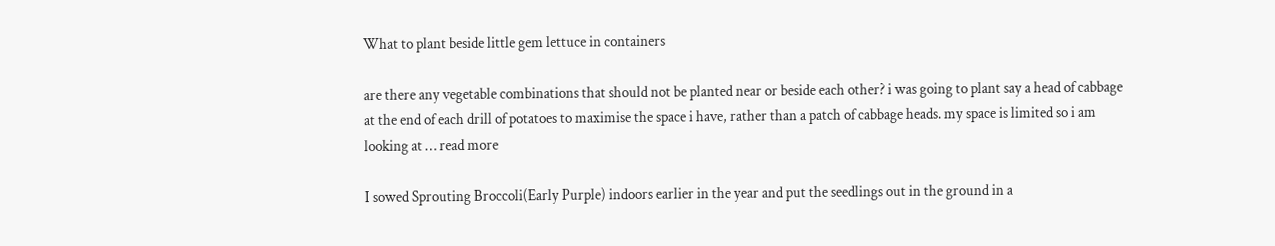What to plant beside little gem lettuce in containers

are there any vegetable combinations that should not be planted near or beside each other? i was going to plant say a head of cabbage at the end of each drill of potatoes to maximise the space i have, rather than a patch of cabbage heads. my space is limited so i am looking at … read more

I sowed Sprouting Broccoli(Early Purple) indoors earlier in the year and put the seedlings out in the ground in a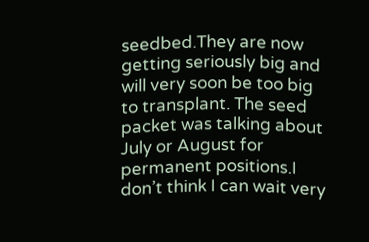seedbed.They are now getting seriously big and will very soon be too big to transplant. The seed packet was talking about July or August for permanent positions.I don’t think I can wait very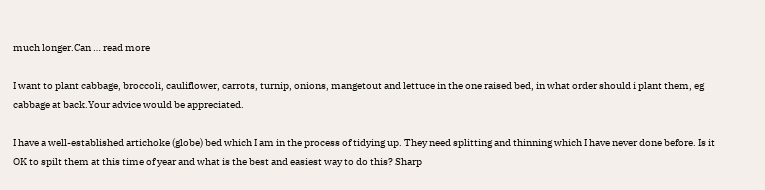much longer.Can … read more

I want to plant cabbage, broccoli, cauliflower, carrots, turnip, onions, mangetout and lettuce in the one raised bed, in what order should i plant them, eg cabbage at back.Your advice would be appreciated.

I have a well-established artichoke (globe) bed which I am in the process of tidying up. They need splitting and thinning which I have never done before. Is it OK to spilt them at this time of year and what is the best and easiest way to do this? Sharp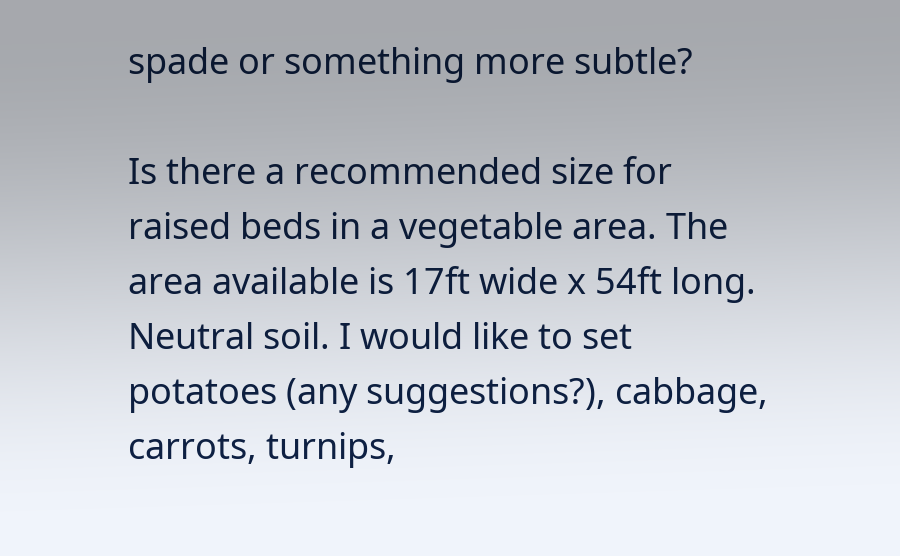spade or something more subtle?

Is there a recommended size for raised beds in a vegetable area. The area available is 17ft wide x 54ft long. Neutral soil. I would like to set potatoes (any suggestions?), cabbage, carrots, turnips,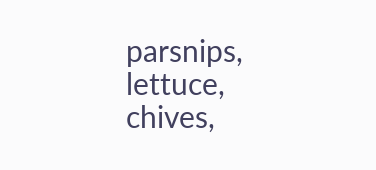parsnips, lettuce, chives,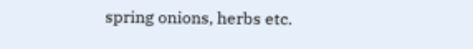spring onions, herbs etc.